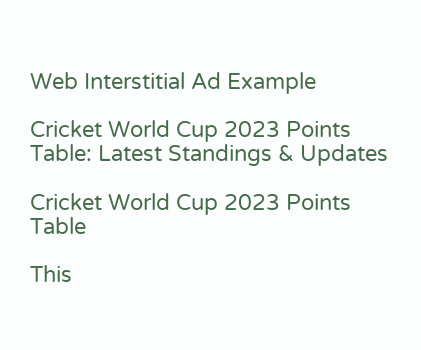Web Interstitial Ad Example

Cricket World Cup 2023 Points Table: Latest Standings & Updates

Cricket World Cup 2023 Points Table

This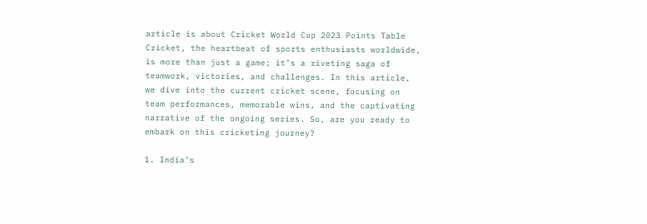article is about Cricket World Cup 2023 Points Table Cricket, the heartbeat of sports enthusiasts worldwide, is more than just a game; it’s a riveting saga of teamwork, victories, and challenges. In this article, we dive into the current cricket scene, focusing on team performances, memorable wins, and the captivating narrative of the ongoing series. So, are you ready to embark on this cricketing journey?

1. India’s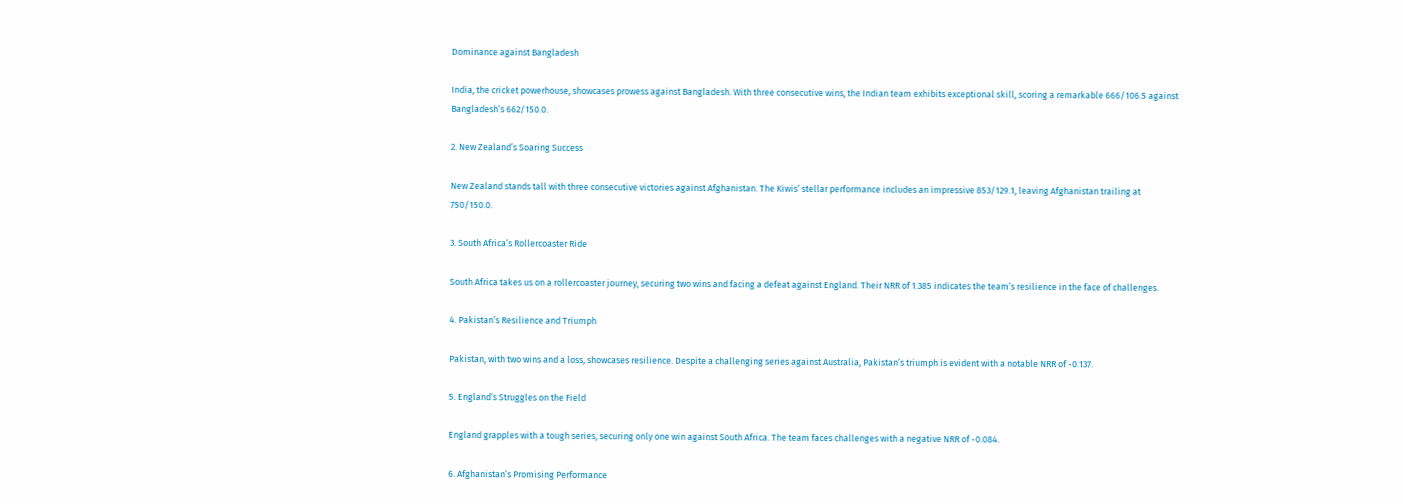Dominance against Bangladesh

India, the cricket powerhouse, showcases prowess against Bangladesh. With three consecutive wins, the Indian team exhibits exceptional skill, scoring a remarkable 666/106.5 against Bangladesh’s 662/150.0.

2. New Zealand’s Soaring Success

New Zealand stands tall with three consecutive victories against Afghanistan. The Kiwis’ stellar performance includes an impressive 853/129.1, leaving Afghanistan trailing at 750/150.0.

3. South Africa’s Rollercoaster Ride

South Africa takes us on a rollercoaster journey, securing two wins and facing a defeat against England. Their NRR of 1.385 indicates the team’s resilience in the face of challenges.

4. Pakistan’s Resilience and Triumph

Pakistan, with two wins and a loss, showcases resilience. Despite a challenging series against Australia, Pakistan’s triumph is evident with a notable NRR of -0.137.

5. England’s Struggles on the Field

England grapples with a tough series, securing only one win against South Africa. The team faces challenges with a negative NRR of -0.084.

6. Afghanistan’s Promising Performance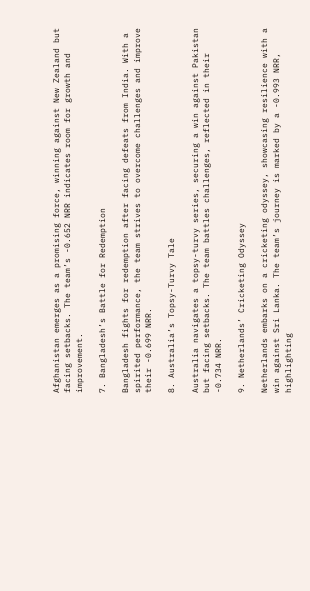Afghanistan emerges as a promising force, winning against New Zealand but facing setbacks. The team’s -0.652 NRR indicates room for growth and improvement.

7. Bangladesh’s Battle for Redemption

Bangladesh fights for redemption after facing defeats from India. With a spirited performance, the team strives to overcome challenges and improve their -0.699 NRR.

8. Australia’s Topsy-Turvy Tale

Australia navigates a topsy-turvy series, securing a win against Pakistan but facing setbacks. The team battles challenges, reflected in their -0.734 NRR.

9. Netherlands’ Cricketing Odyssey

Netherlands embarks on a cricketing odyssey, showcasing resilience with a win against Sri Lanka. The team’s journey is marked by a -0.993 NRR, highlighting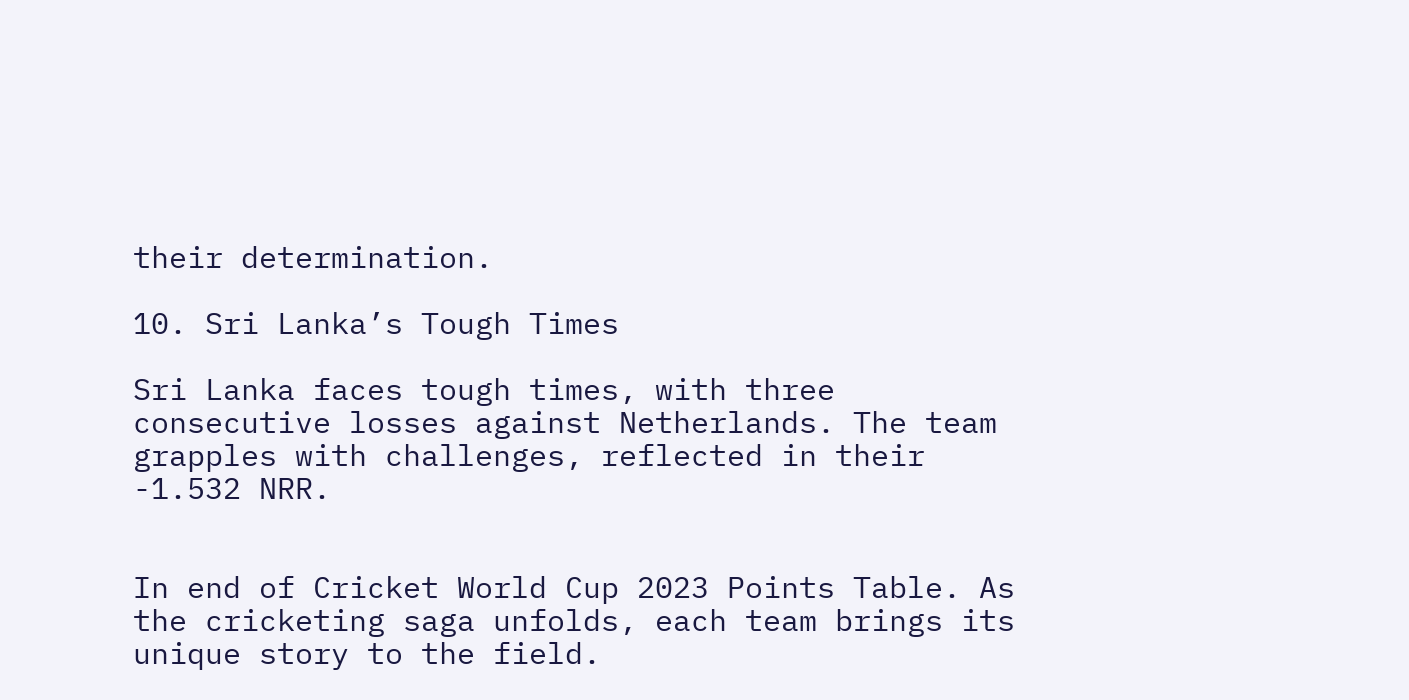their determination.

10. Sri Lanka’s Tough Times

Sri Lanka faces tough times, with three consecutive losses against Netherlands. The team grapples with challenges, reflected in their -1.532 NRR.


In end of Cricket World Cup 2023 Points Table. As the cricketing saga unfolds, each team brings its unique story to the field.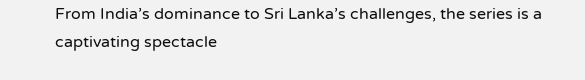From India’s dominance to Sri Lanka’s challenges, the series is a captivating spectacle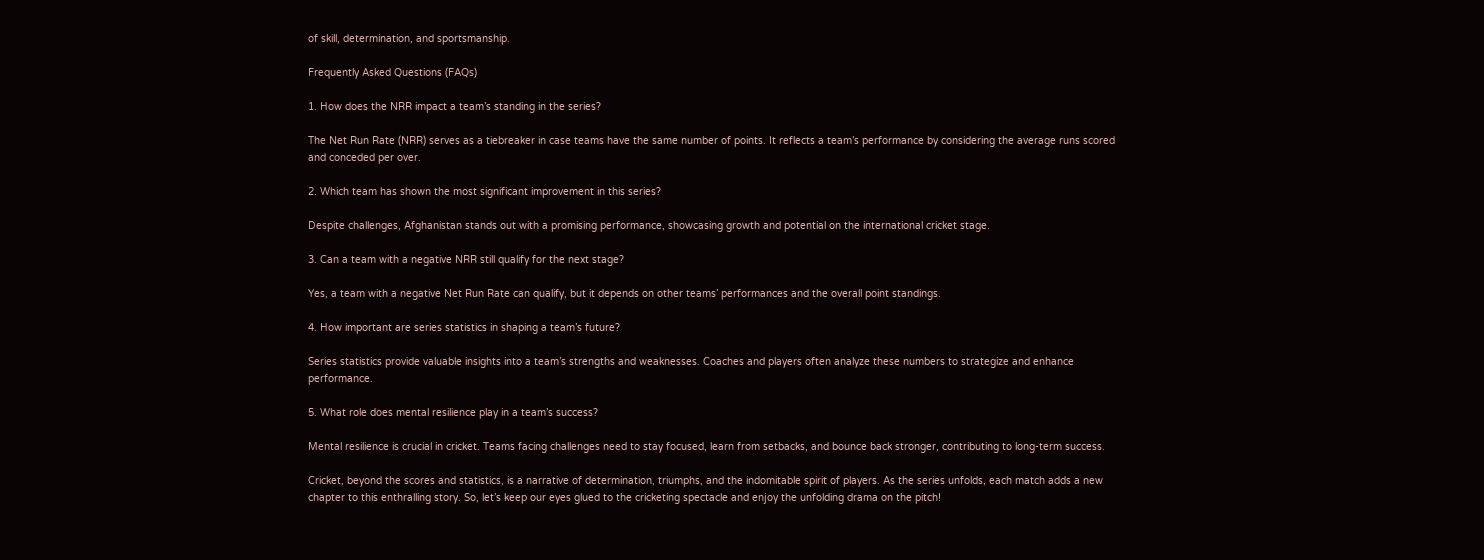of skill, determination, and sportsmanship.

Frequently Asked Questions (FAQs)

1. How does the NRR impact a team’s standing in the series?

The Net Run Rate (NRR) serves as a tiebreaker in case teams have the same number of points. It reflects a team’s performance by considering the average runs scored and conceded per over.

2. Which team has shown the most significant improvement in this series?

Despite challenges, Afghanistan stands out with a promising performance, showcasing growth and potential on the international cricket stage.

3. Can a team with a negative NRR still qualify for the next stage?

Yes, a team with a negative Net Run Rate can qualify, but it depends on other teams’ performances and the overall point standings.

4. How important are series statistics in shaping a team’s future?

Series statistics provide valuable insights into a team’s strengths and weaknesses. Coaches and players often analyze these numbers to strategize and enhance performance.

5. What role does mental resilience play in a team’s success?

Mental resilience is crucial in cricket. Teams facing challenges need to stay focused, learn from setbacks, and bounce back stronger, contributing to long-term success.

Cricket, beyond the scores and statistics, is a narrative of determination, triumphs, and the indomitable spirit of players. As the series unfolds, each match adds a new chapter to this enthralling story. So, let’s keep our eyes glued to the cricketing spectacle and enjoy the unfolding drama on the pitch!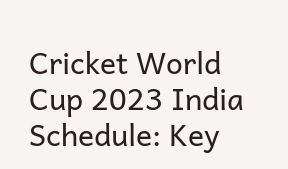Cricket World Cup 2023 India Schedule: Key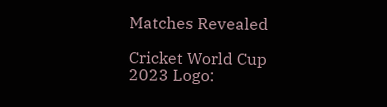Matches Revealed

Cricket World Cup 2023 Logo: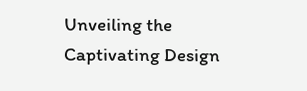Unveiling the Captivating Design